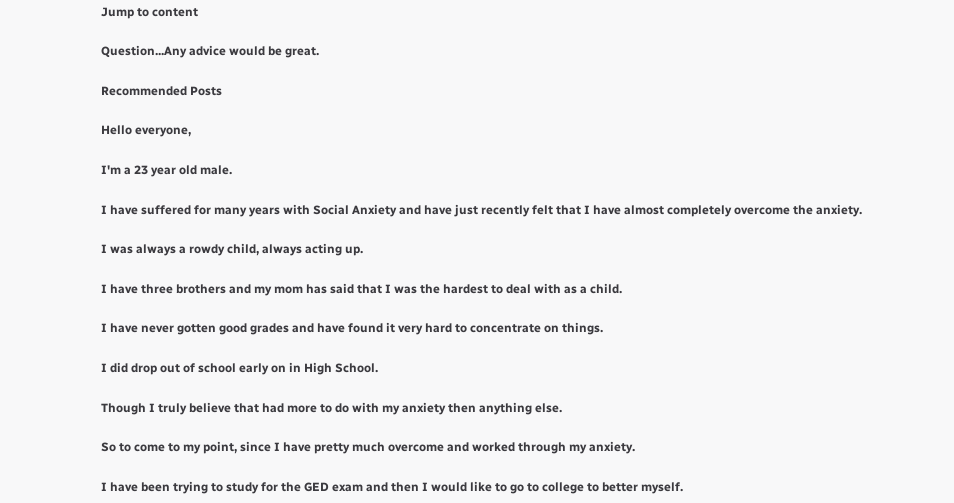Jump to content

Question...Any advice would be great.

Recommended Posts

Hello everyone,

I'm a 23 year old male.

I have suffered for many years with Social Anxiety and have just recently felt that I have almost completely overcome the anxiety.

I was always a rowdy child, always acting up.

I have three brothers and my mom has said that I was the hardest to deal with as a child.

I have never gotten good grades and have found it very hard to concentrate on things.

I did drop out of school early on in High School.

Though I truly believe that had more to do with my anxiety then anything else.

So to come to my point, since I have pretty much overcome and worked through my anxiety.

I have been trying to study for the GED exam and then I would like to go to college to better myself.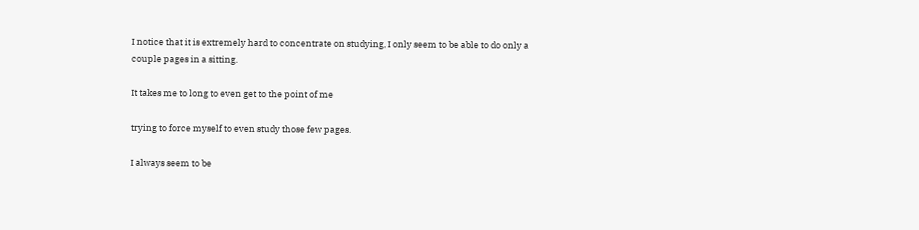I notice that it is extremely hard to concentrate on studying, I only seem to be able to do only a couple pages in a sitting.

It takes me to long to even get to the point of me

trying to force myself to even study those few pages.

I always seem to be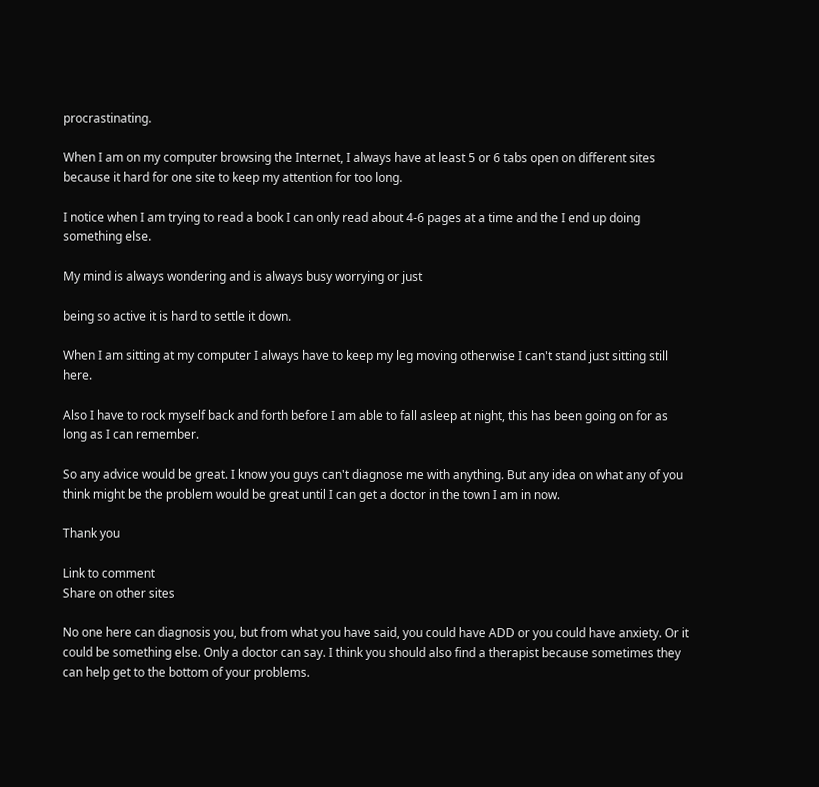procrastinating.

When I am on my computer browsing the Internet, I always have at least 5 or 6 tabs open on different sites because it hard for one site to keep my attention for too long.

I notice when I am trying to read a book I can only read about 4-6 pages at a time and the I end up doing something else.

My mind is always wondering and is always busy worrying or just

being so active it is hard to settle it down.

When I am sitting at my computer I always have to keep my leg moving otherwise I can't stand just sitting still here.

Also I have to rock myself back and forth before I am able to fall asleep at night, this has been going on for as long as I can remember.

So any advice would be great. I know you guys can't diagnose me with anything. But any idea on what any of you think might be the problem would be great until I can get a doctor in the town I am in now.

Thank you

Link to comment
Share on other sites

No one here can diagnosis you, but from what you have said, you could have ADD or you could have anxiety. Or it could be something else. Only a doctor can say. I think you should also find a therapist because sometimes they can help get to the bottom of your problems.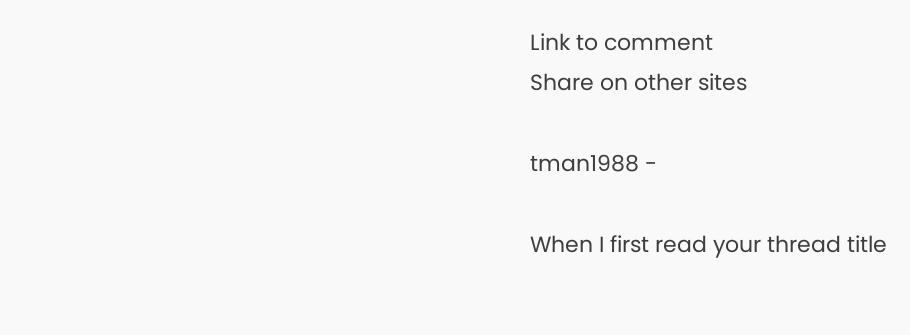Link to comment
Share on other sites

tman1988 -

When I first read your thread title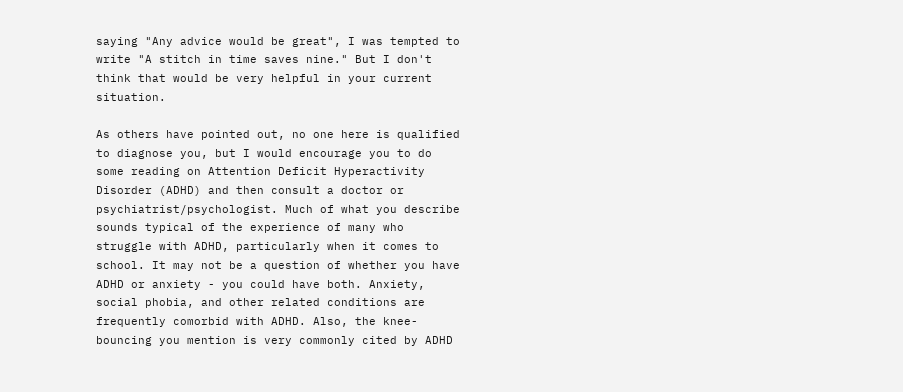saying "Any advice would be great", I was tempted to write "A stitch in time saves nine." But I don't think that would be very helpful in your current situation.

As others have pointed out, no one here is qualified to diagnose you, but I would encourage you to do some reading on Attention Deficit Hyperactivity Disorder (ADHD) and then consult a doctor or psychiatrist/psychologist. Much of what you describe sounds typical of the experience of many who struggle with ADHD, particularly when it comes to school. It may not be a question of whether you have ADHD or anxiety - you could have both. Anxiety, social phobia, and other related conditions are frequently comorbid with ADHD. Also, the knee-bouncing you mention is very commonly cited by ADHD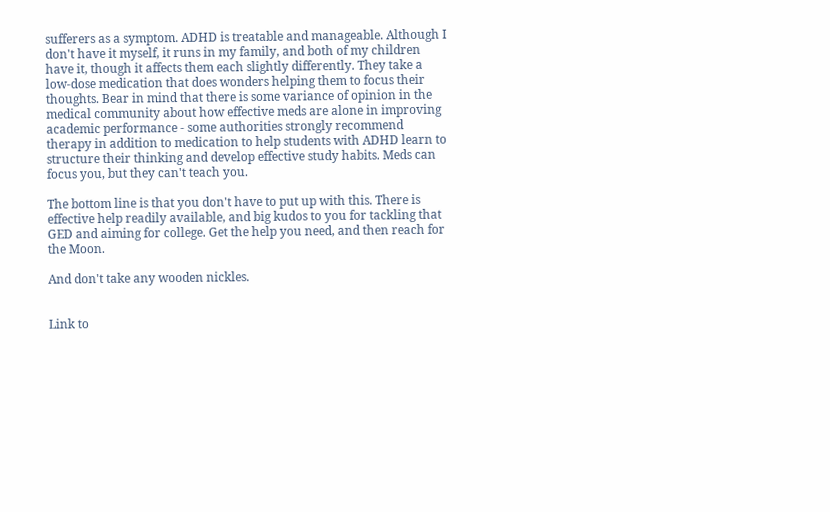sufferers as a symptom. ADHD is treatable and manageable. Although I don't have it myself, it runs in my family, and both of my children have it, though it affects them each slightly differently. They take a low-dose medication that does wonders helping them to focus their thoughts. Bear in mind that there is some variance of opinion in the medical community about how effective meds are alone in improving academic performance - some authorities strongly recommend therapy in addition to medication to help students with ADHD learn to structure their thinking and develop effective study habits. Meds can focus you, but they can't teach you.

The bottom line is that you don't have to put up with this. There is effective help readily available, and big kudos to you for tackling that GED and aiming for college. Get the help you need, and then reach for the Moon.

And don't take any wooden nickles.


Link to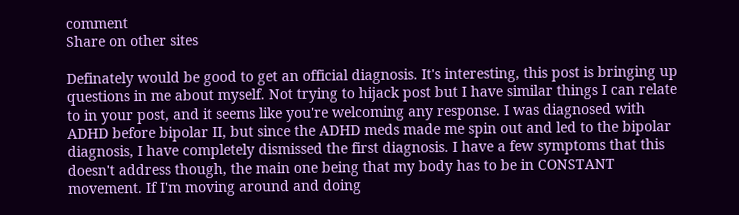comment
Share on other sites

Definately would be good to get an official diagnosis. It's interesting, this post is bringing up questions in me about myself. Not trying to hijack post but I have similar things I can relate to in your post, and it seems like you're welcoming any response. I was diagnosed with ADHD before bipolar II, but since the ADHD meds made me spin out and led to the bipolar diagnosis, I have completely dismissed the first diagnosis. I have a few symptoms that this doesn't address though, the main one being that my body has to be in CONSTANT movement. If I'm moving around and doing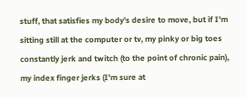stuff, that satisfies my body's desire to move, but if I'm sitting still at the computer or tv, my pinky or big toes constantly jerk and twitch (to the point of chronic pain), my index finger jerks (I'm sure at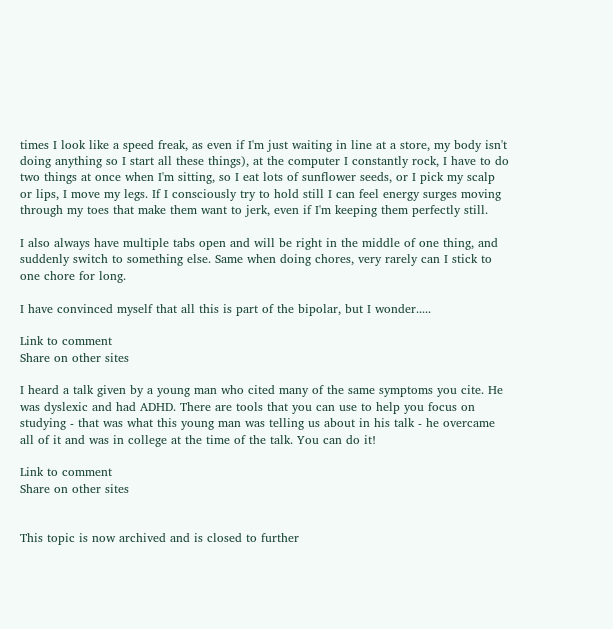times I look like a speed freak, as even if I'm just waiting in line at a store, my body isn't doing anything so I start all these things), at the computer I constantly rock, I have to do two things at once when I'm sitting, so I eat lots of sunflower seeds, or I pick my scalp or lips, I move my legs. If I consciously try to hold still I can feel energy surges moving through my toes that make them want to jerk, even if I'm keeping them perfectly still.

I also always have multiple tabs open and will be right in the middle of one thing, and suddenly switch to something else. Same when doing chores, very rarely can I stick to one chore for long.

I have convinced myself that all this is part of the bipolar, but I wonder.....

Link to comment
Share on other sites

I heard a talk given by a young man who cited many of the same symptoms you cite. He was dyslexic and had ADHD. There are tools that you can use to help you focus on studying - that was what this young man was telling us about in his talk - he overcame all of it and was in college at the time of the talk. You can do it!

Link to comment
Share on other sites


This topic is now archived and is closed to further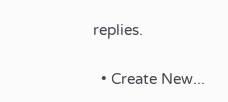replies.

  • Create New...